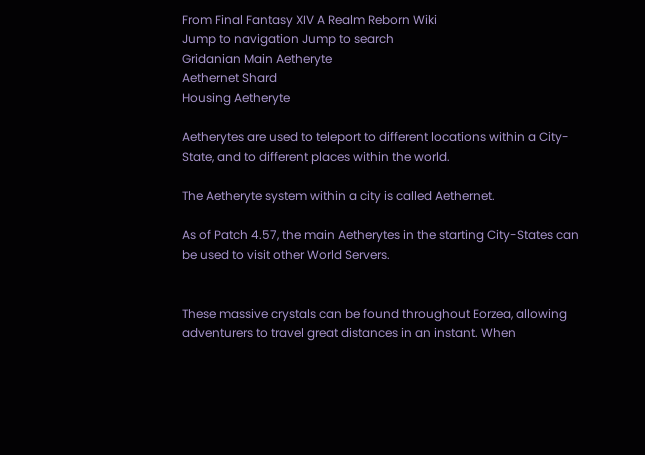From Final Fantasy XIV A Realm Reborn Wiki
Jump to navigation Jump to search
Gridanian Main Aetheryte
Aethernet Shard
Housing Aetheryte

Aetherytes are used to teleport to different locations within a City-State, and to different places within the world.

The Aetheryte system within a city is called Aethernet.

As of Patch 4.57, the main Aetherytes in the starting City-States can be used to visit other World Servers.


These massive crystals can be found throughout Eorzea, allowing adventurers to travel great distances in an instant. When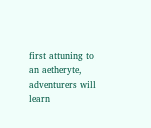first attuning to an aetheryte, adventurers will learn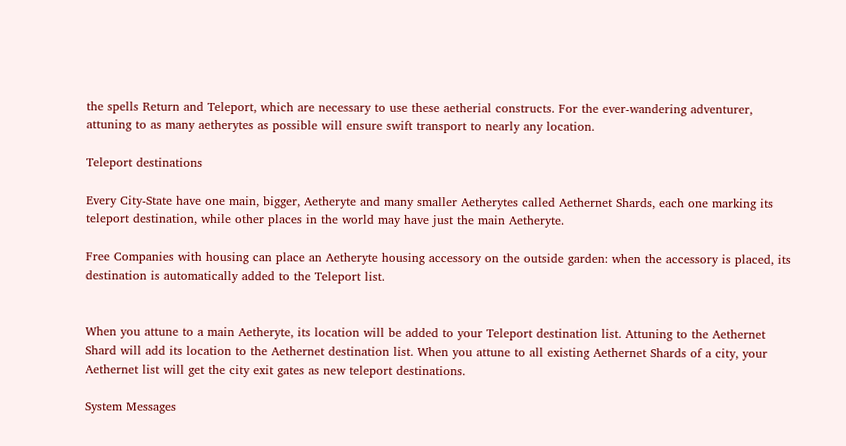the spells Return and Teleport, which are necessary to use these aetherial constructs. For the ever-wandering adventurer, attuning to as many aetherytes as possible will ensure swift transport to nearly any location.

Teleport destinations

Every City-State have one main, bigger, Aetheryte and many smaller Aetherytes called Aethernet Shards, each one marking its teleport destination, while other places in the world may have just the main Aetheryte.

Free Companies with housing can place an Aetheryte housing accessory on the outside garden: when the accessory is placed, its destination is automatically added to the Teleport list.


When you attune to a main Aetheryte, its location will be added to your Teleport destination list. Attuning to the Aethernet Shard will add its location to the Aethernet destination list. When you attune to all existing Aethernet Shards of a city, your Aethernet list will get the city exit gates as new teleport destinations.

System Messages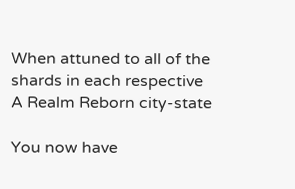When attuned to all of the shards in each respective A Realm Reborn city-state

You now have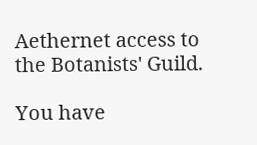Aethernet access to the Botanists' Guild.

You have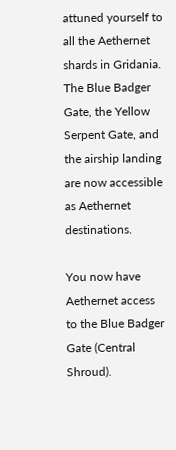attuned yourself to all the Aethernet shards in Gridania. The Blue Badger Gate, the Yellow Serpent Gate, and the airship landing are now accessible as Aethernet destinations.

You now have Aethernet access to the Blue Badger Gate (Central Shroud).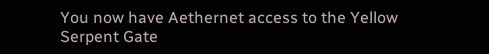You now have Aethernet access to the Yellow Serpent Gate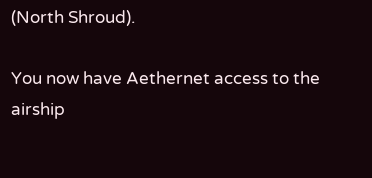(North Shroud).

You now have Aethernet access to the airship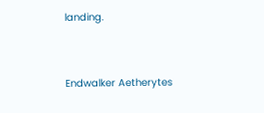landing.


Endwalker Aetherytes